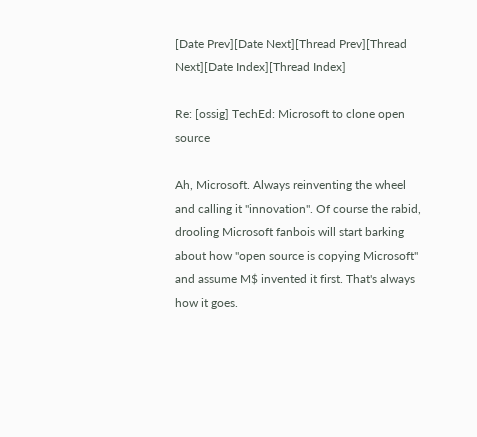[Date Prev][Date Next][Thread Prev][Thread Next][Date Index][Thread Index]

Re: [ossig] TechEd: Microsoft to clone open source

Ah, Microsoft. Always reinventing the wheel and calling it "innovation". Of course the rabid, drooling Microsoft fanbois will start barking about how "open source is copying Microsoft" and assume M$ invented it first. That's always how it goes.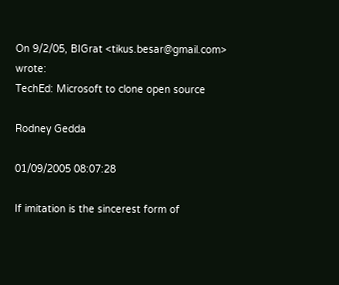On 9/2/05, BIGrat <tikus.besar@gmail.com> wrote:
TechEd: Microsoft to clone open source

Rodney Gedda

01/09/2005 08:07:28

If imitation is the sincerest form of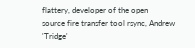flattery, developer of the open
source fire transfer tool rsync, Andrew 'Tridge'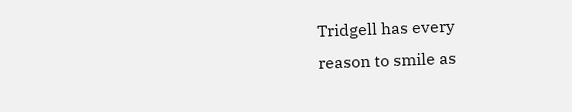Tridgell has every
reason to smile as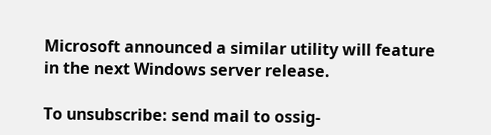Microsoft announced a similar utility will feature
in the next Windows server release.

To unsubscribe: send mail to ossig-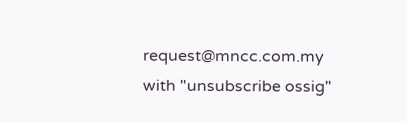request@mncc.com.my
with "unsubscribe ossig"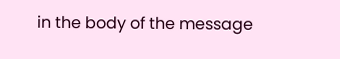in the body of the message